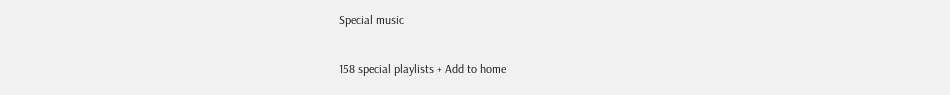Special music

158 special playlists + Add to home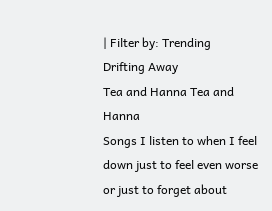| Filter by: Trending
Drifting Away
Tea and Hanna Tea and Hanna
Songs I listen to when I feel down just to feel even worse or just to forget about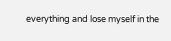everything and lose myself in the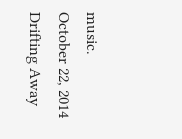music.
October 22, 2014 Drifting Away